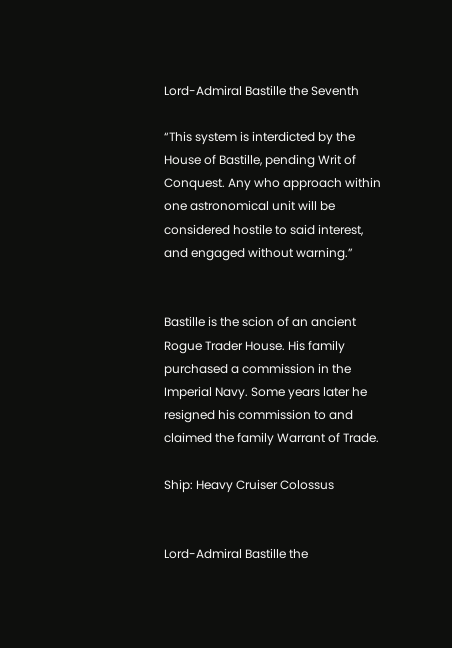Lord-Admiral Bastille the Seventh

“This system is interdicted by the House of Bastille, pending Writ of Conquest. Any who approach within one astronomical unit will be considered hostile to said interest, and engaged without warning.”


Bastille is the scion of an ancient Rogue Trader House. His family purchased a commission in the Imperial Navy. Some years later he resigned his commission to and claimed the family Warrant of Trade.

Ship: Heavy Cruiser Colossus


Lord-Admiral Bastille the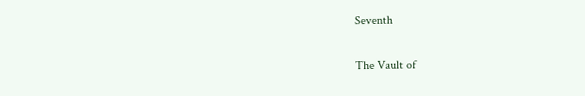Seventh

The Vault of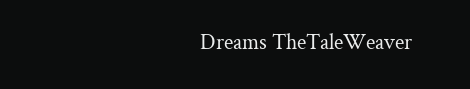Dreams TheTaleWeaver